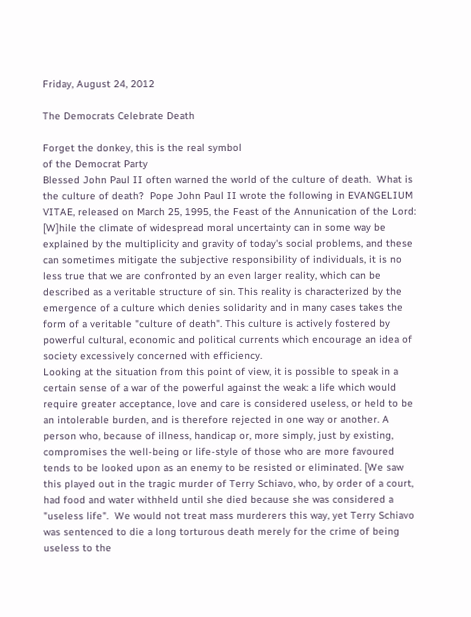Friday, August 24, 2012

The Democrats Celebrate Death

Forget the donkey, this is the real symbol
of the Democrat Party
Blessed John Paul II often warned the world of the culture of death.  What is the culture of death?  Pope John Paul II wrote the following in EVANGELIUM VITAE, released on March 25, 1995, the Feast of the Annunication of the Lord:
[W]hile the climate of widespread moral uncertainty can in some way be explained by the multiplicity and gravity of today's social problems, and these can sometimes mitigate the subjective responsibility of individuals, it is no less true that we are confronted by an even larger reality, which can be described as a veritable structure of sin. This reality is characterized by the emergence of a culture which denies solidarity and in many cases takes the form of a veritable "culture of death". This culture is actively fostered by powerful cultural, economic and political currents which encourage an idea of society excessively concerned with efficiency.
Looking at the situation from this point of view, it is possible to speak in a certain sense of a war of the powerful against the weak: a life which would require greater acceptance, love and care is considered useless, or held to be an intolerable burden, and is therefore rejected in one way or another. A person who, because of illness, handicap or, more simply, just by existing, compromises the well-being or life-style of those who are more favoured tends to be looked upon as an enemy to be resisted or eliminated. [We saw this played out in the tragic murder of Terry Schiavo, who, by order of a court, had food and water withheld until she died because she was considered a "useless life".  We would not treat mass murderers this way, yet Terry Schiavo was sentenced to die a long torturous death merely for the crime of being useless to the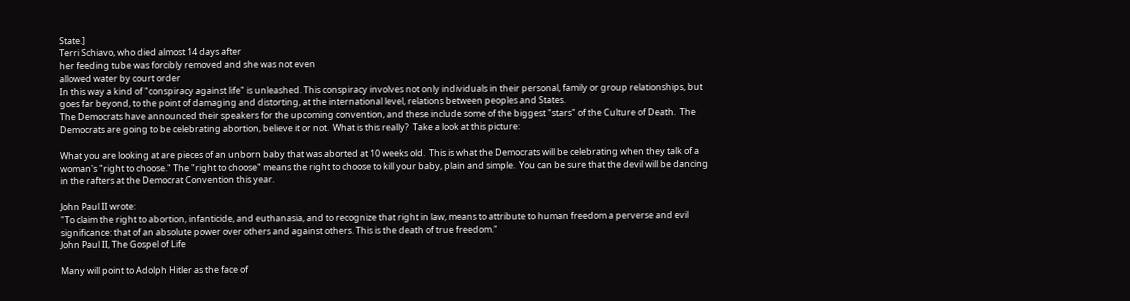State.]
Terri Schiavo, who died almost 14 days after
her feeding tube was forcibly removed and she was not even
allowed water by court order
In this way a kind of "conspiracy against life" is unleashed. This conspiracy involves not only individuals in their personal, family or group relationships, but goes far beyond, to the point of damaging and distorting, at the international level, relations between peoples and States.
The Democrats have announced their speakers for the upcoming convention, and these include some of the biggest "stars" of the Culture of Death.  The Democrats are going to be celebrating abortion, believe it or not.  What is this really?  Take a look at this picture:

What you are looking at are pieces of an unborn baby that was aborted at 10 weeks old.  This is what the Democrats will be celebrating when they talk of a woman's "right to choose." The "right to choose" means the right to choose to kill your baby, plain and simple.  You can be sure that the devil will be dancing in the rafters at the Democrat Convention this year.

John Paul II wrote:
"To claim the right to abortion, infanticide, and euthanasia, and to recognize that right in law, means to attribute to human freedom a perverse and evil significance: that of an absolute power over others and against others. This is the death of true freedom."
John Paul II, The Gospel of Life

Many will point to Adolph Hitler as the face of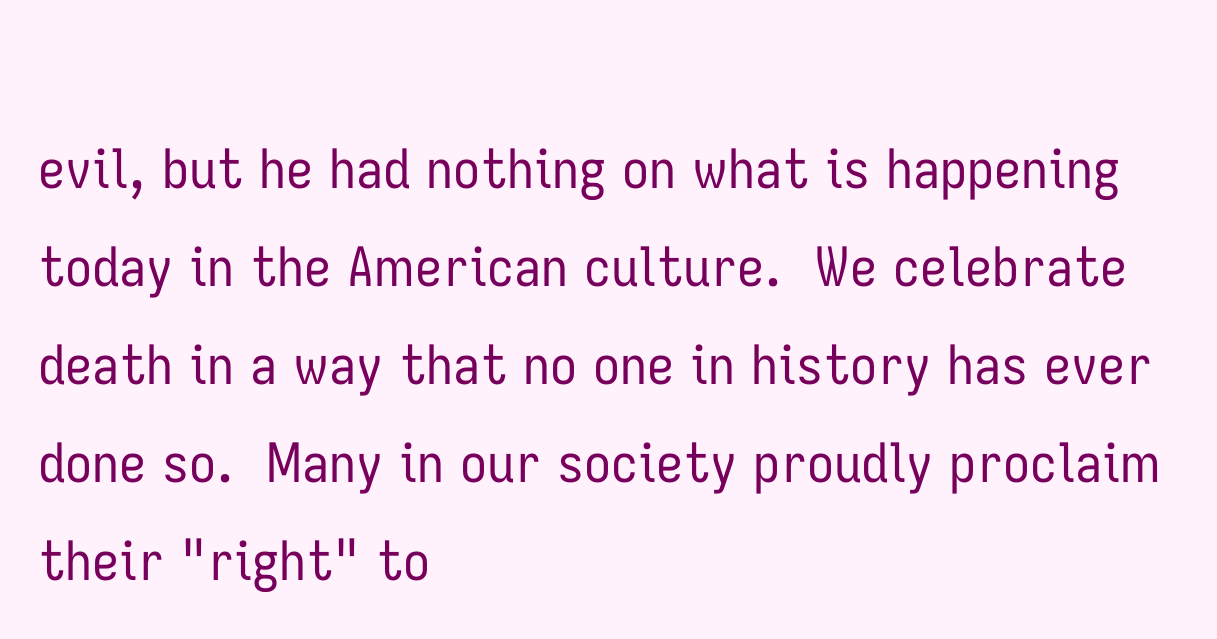evil, but he had nothing on what is happening today in the American culture.  We celebrate death in a way that no one in history has ever done so.  Many in our society proudly proclaim their "right" to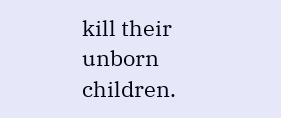kill their unborn children.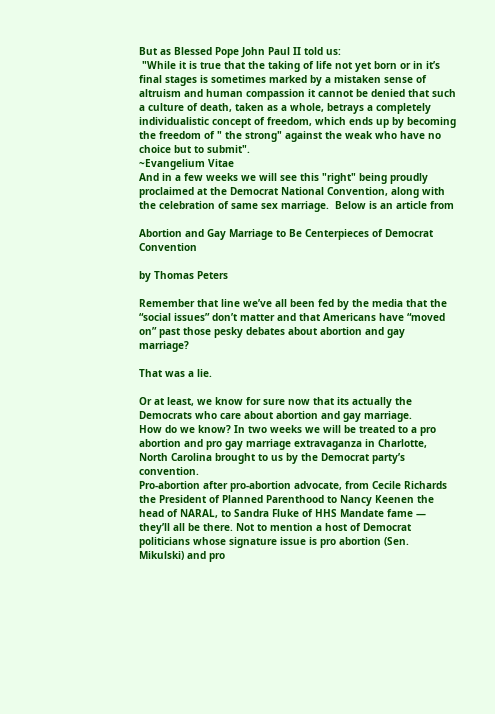But as Blessed Pope John Paul II told us:
 "While it is true that the taking of life not yet born or in it’s final stages is sometimes marked by a mistaken sense of altruism and human compassion it cannot be denied that such a culture of death, taken as a whole, betrays a completely individualistic concept of freedom, which ends up by becoming the freedom of " the strong" against the weak who have no choice but to submit".
~Evangelium Vitae
And in a few weeks we will see this "right" being proudly proclaimed at the Democrat National Convention, along with the celebration of same sex marriage.  Below is an article from

Abortion and Gay Marriage to Be Centerpieces of Democrat Convention

by Thomas Peters

Remember that line we’ve all been fed by the media that the “social issues” don’t matter and that Americans have “moved on” past those pesky debates about abortion and gay marriage?

That was a lie.

Or at least, we know for sure now that its actually the Democrats who care about abortion and gay marriage.
How do we know? In two weeks we will be treated to a pro abortion and pro gay marriage extravaganza in Charlotte, North Carolina brought to us by the Democrat party’s convention.
Pro-abortion after pro-abortion advocate, from Cecile Richards the President of Planned Parenthood to Nancy Keenen the head of NARAL, to Sandra Fluke of HHS Mandate fame — they’ll all be there. Not to mention a host of Democrat politicians whose signature issue is pro abortion (Sen. Mikulski) and pro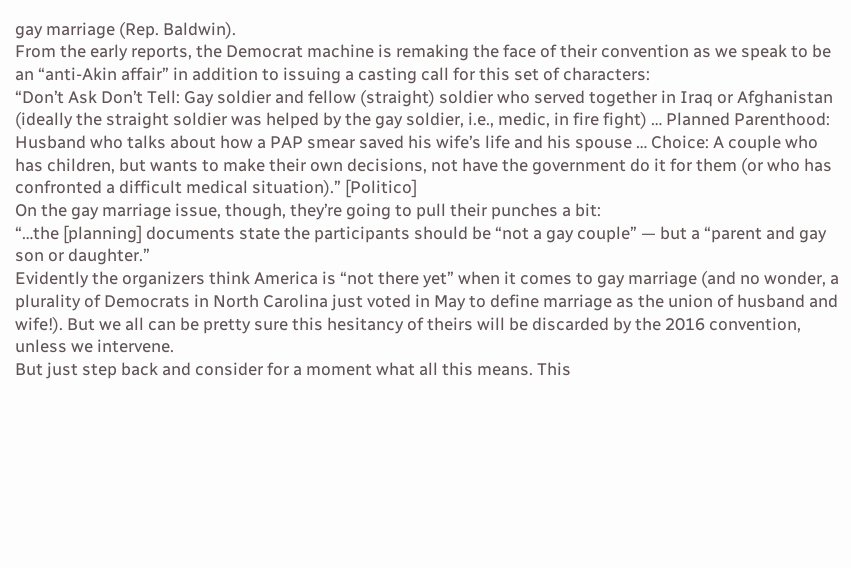gay marriage (Rep. Baldwin).
From the early reports, the Democrat machine is remaking the face of their convention as we speak to be an “anti-Akin affair” in addition to issuing a casting call for this set of characters:
“Don’t Ask Don’t Tell: Gay soldier and fellow (straight) soldier who served together in Iraq or Afghanistan (ideally the straight soldier was helped by the gay soldier, i.e., medic, in fire fight) … Planned Parenthood: Husband who talks about how a PAP smear saved his wife’s life and his spouse … Choice: A couple who has children, but wants to make their own decisions, not have the government do it for them (or who has confronted a difficult medical situation).” [Politico]
On the gay marriage issue, though, they’re going to pull their punches a bit:
“…the [planning] documents state the participants should be “not a gay couple” — but a “parent and gay son or daughter.”
Evidently the organizers think America is “not there yet” when it comes to gay marriage (and no wonder, a plurality of Democrats in North Carolina just voted in May to define marriage as the union of husband and wife!). But we all can be pretty sure this hesitancy of theirs will be discarded by the 2016 convention, unless we intervene.
But just step back and consider for a moment what all this means. This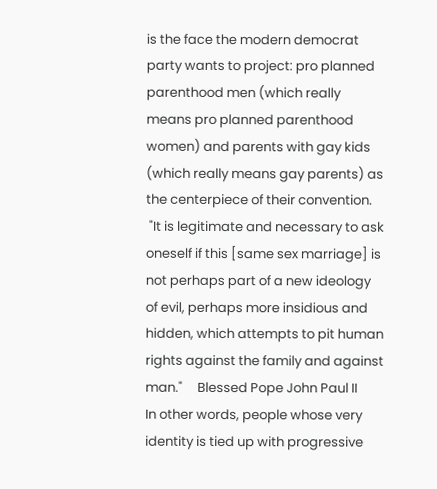is the face the modern democrat party wants to project: pro planned parenthood men (which really means pro planned parenthood women) and parents with gay kids (which really means gay parents) as the centerpiece of their convention.
 "It is legitimate and necessary to ask oneself if this [same sex marriage] is not perhaps part of a new ideology of evil, perhaps more insidious and hidden, which attempts to pit human rights against the family and against man."     Blessed Pope John Paul II
In other words, people whose very identity is tied up with progressive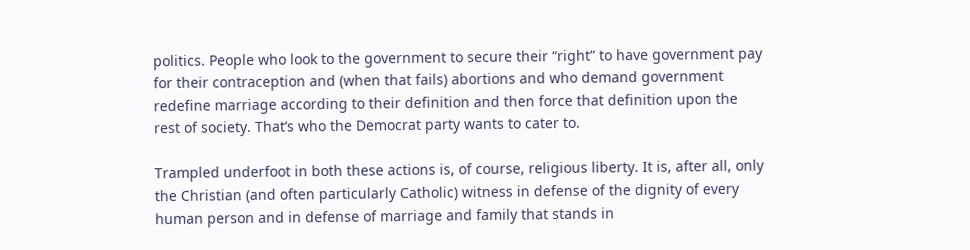politics. People who look to the government to secure their “right” to have government pay for their contraception and (when that fails) abortions and who demand government redefine marriage according to their definition and then force that definition upon the rest of society. That’s who the Democrat party wants to cater to.

Trampled underfoot in both these actions is, of course, religious liberty. It is, after all, only the Christian (and often particularly Catholic) witness in defense of the dignity of every human person and in defense of marriage and family that stands in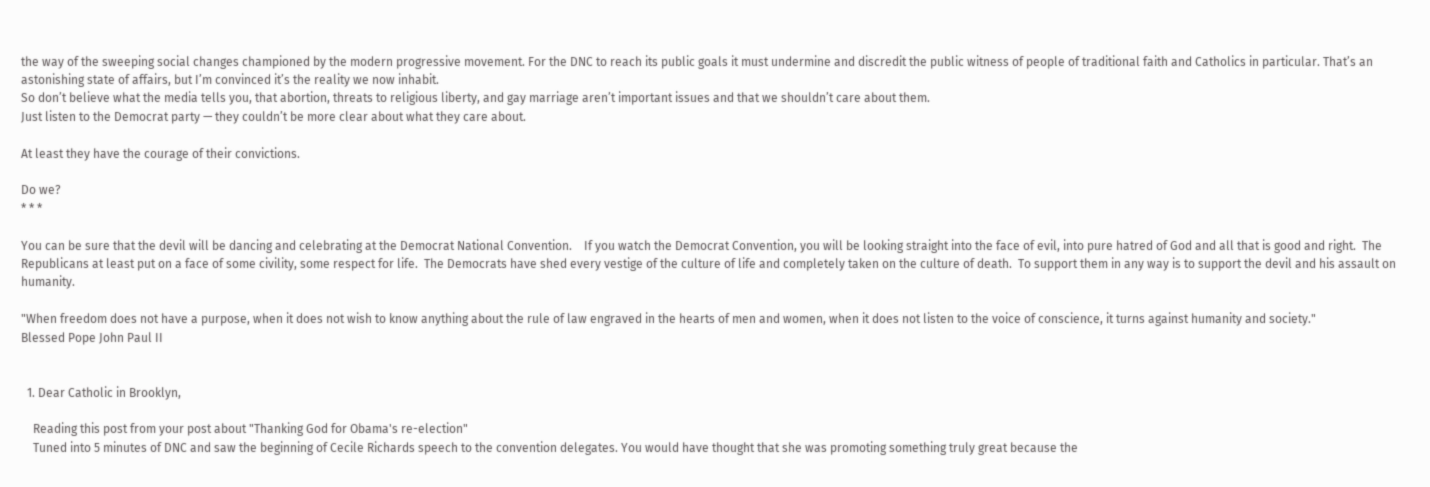the way of the sweeping social changes championed by the modern progressive movement. For the DNC to reach its public goals it must undermine and discredit the public witness of people of traditional faith and Catholics in particular. That’s an astonishing state of affairs, but I’m convinced it’s the reality we now inhabit.
So don’t believe what the media tells you, that abortion, threats to religious liberty, and gay marriage aren’t important issues and that we shouldn’t care about them.
Just listen to the Democrat party — they couldn’t be more clear about what they care about.

At least they have the courage of their convictions.

Do we?
* * *

You can be sure that the devil will be dancing and celebrating at the Democrat National Convention.    If you watch the Democrat Convention, you will be looking straight into the face of evil, into pure hatred of God and all that is good and right.  The Republicans at least put on a face of some civility, some respect for life.  The Democrats have shed every vestige of the culture of life and completely taken on the culture of death.  To support them in any way is to support the devil and his assault on humanity.

"When freedom does not have a purpose, when it does not wish to know anything about the rule of law engraved in the hearts of men and women, when it does not listen to the voice of conscience, it turns against humanity and society."
Blessed Pope John Paul II


  1. Dear Catholic in Brooklyn,

    Reading this post from your post about "Thanking God for Obama's re-election"
    Tuned into 5 minutes of DNC and saw the beginning of Cecile Richards speech to the convention delegates. You would have thought that she was promoting something truly great because the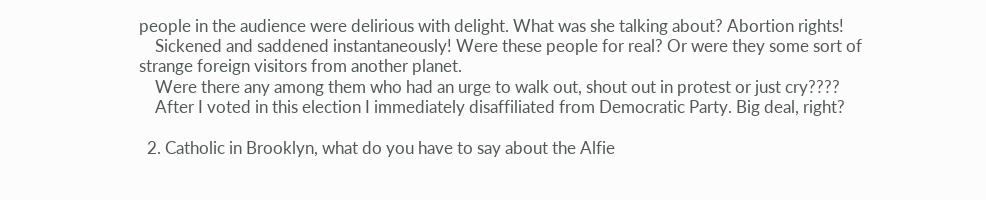people in the audience were delirious with delight. What was she talking about? Abortion rights!
    Sickened and saddened instantaneously! Were these people for real? Or were they some sort of strange foreign visitors from another planet.
    Were there any among them who had an urge to walk out, shout out in protest or just cry????
    After I voted in this election I immediately disaffiliated from Democratic Party. Big deal, right?

  2. Catholic in Brooklyn, what do you have to say about the Alfie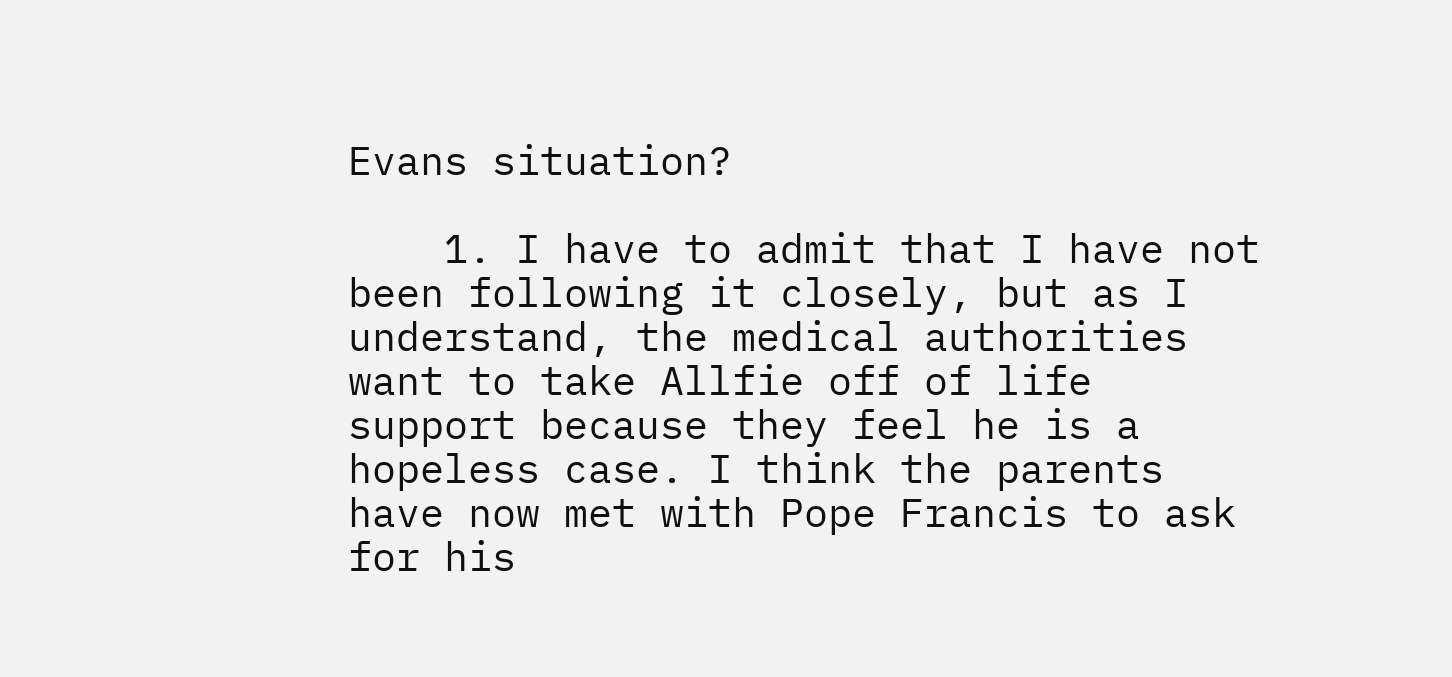Evans situation?

    1. I have to admit that I have not been following it closely, but as I understand, the medical authorities want to take Allfie off of life support because they feel he is a hopeless case. I think the parents have now met with Pope Francis to ask for his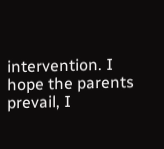intervention. I hope the parents prevail, I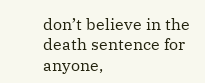don’t believe in the death sentence for anyone,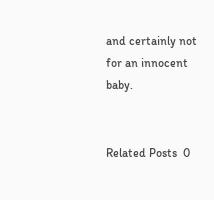and certainly not for an innocent baby.


Related Posts  0